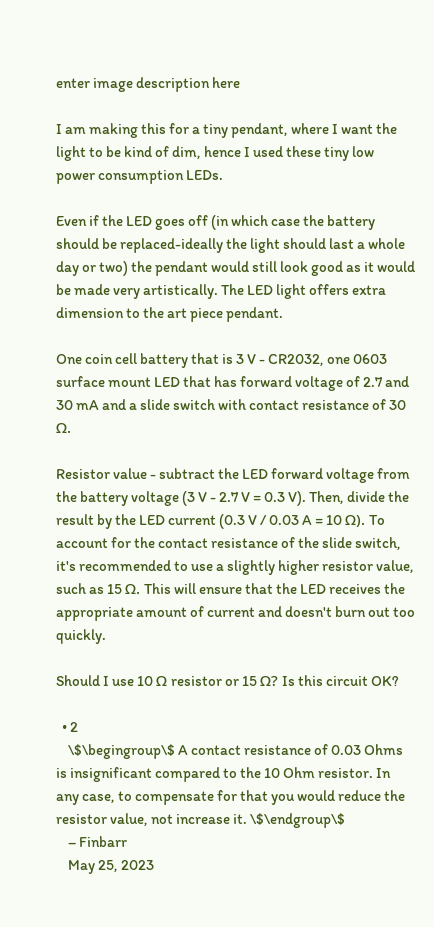enter image description here

I am making this for a tiny pendant, where I want the light to be kind of dim, hence I used these tiny low power consumption LEDs.

Even if the LED goes off (in which case the battery should be replaced-ideally the light should last a whole day or two) the pendant would still look good as it would be made very artistically. The LED light offers extra dimension to the art piece pendant.

One coin cell battery that is 3 V - CR2032, one 0603 surface mount LED that has forward voltage of 2.7 and 30 mA and a slide switch with contact resistance of 30 Ω.

Resistor value - subtract the LED forward voltage from the battery voltage (3 V - 2.7 V = 0.3 V). Then, divide the result by the LED current (0.3 V / 0.03 A = 10 Ω). To account for the contact resistance of the slide switch, it's recommended to use a slightly higher resistor value, such as 15 Ω. This will ensure that the LED receives the appropriate amount of current and doesn't burn out too quickly.

Should I use 10 Ω resistor or 15 Ω? Is this circuit OK?

  • 2
    \$\begingroup\$ A contact resistance of 0.03 Ohms is insignificant compared to the 10 Ohm resistor. In any case, to compensate for that you would reduce the resistor value, not increase it. \$\endgroup\$
    – Finbarr
    May 25, 2023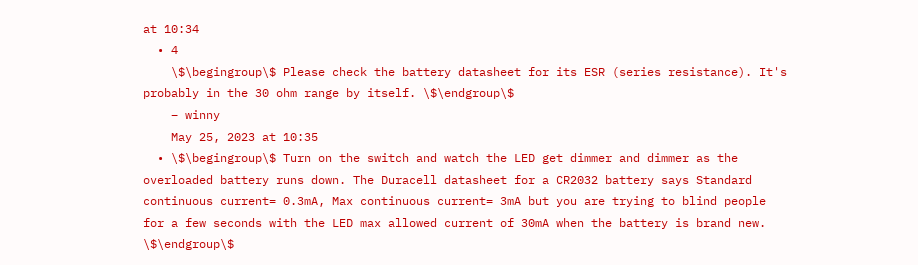at 10:34
  • 4
    \$\begingroup\$ Please check the battery datasheet for its ESR (series resistance). It's probably in the 30 ohm range by itself. \$\endgroup\$
    – winny
    May 25, 2023 at 10:35
  • \$\begingroup\$ Turn on the switch and watch the LED get dimmer and dimmer as the overloaded battery runs down. The Duracell datasheet for a CR2032 battery says Standard continuous current= 0.3mA, Max continuous current= 3mA but you are trying to blind people for a few seconds with the LED max allowed current of 30mA when the battery is brand new. \$\endgroup\$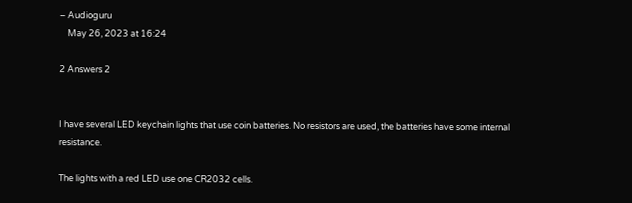– Audioguru
    May 26, 2023 at 16:24

2 Answers 2


I have several LED keychain lights that use coin batteries. No resistors are used, the batteries have some internal resistance.

The lights with a red LED use one CR2032 cells.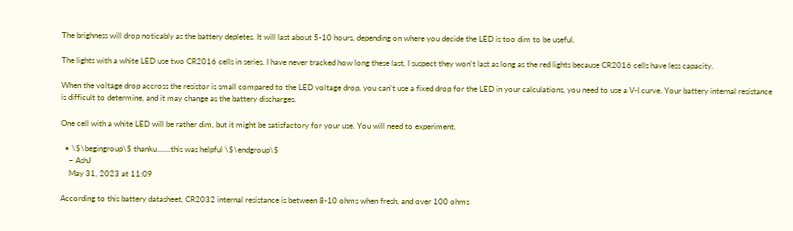The brighness will drop noticably as the battery depletes. It will last about 5-10 hours, depending on where you decide the LED is too dim to be useful.

The lights with a white LED use two CR2016 cells in series. I have never tracked how long these last, I suspect they won't last as long as the red lights because CR2016 cells have less capacity.

When the voltage drop accross the resistor is small compared to the LED voltage drop, you can't use a fixed drop for the LED in your calculations, you need to use a V-I curve. Your battery internal resistance is difficult to determine, and it may change as the battery discharges.

One cell with a white LED will be rather dim, but it might be satisfactory for your use. You will need to experiment.

  • \$\begingroup\$ thanku.......this was helpful \$\endgroup\$
    – AshJ
    May 31, 2023 at 11:09

According to this battery datasheet, CR2032 internal resistance is between 8-10 ohms when fresh, and over 100 ohms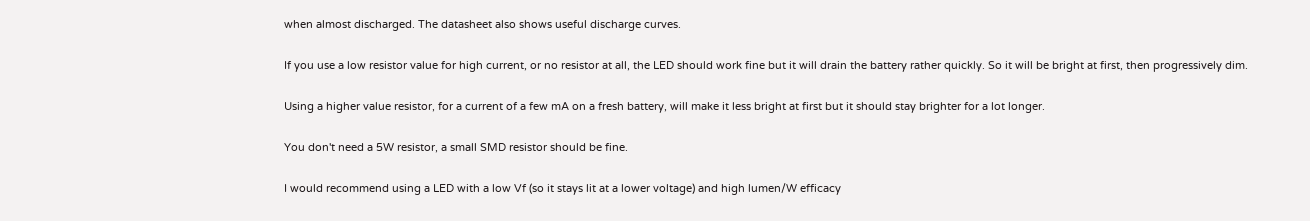when almost discharged. The datasheet also shows useful discharge curves.

If you use a low resistor value for high current, or no resistor at all, the LED should work fine but it will drain the battery rather quickly. So it will be bright at first, then progressively dim.

Using a higher value resistor, for a current of a few mA on a fresh battery, will make it less bright at first but it should stay brighter for a lot longer.

You don't need a 5W resistor, a small SMD resistor should be fine.

I would recommend using a LED with a low Vf (so it stays lit at a lower voltage) and high lumen/W efficacy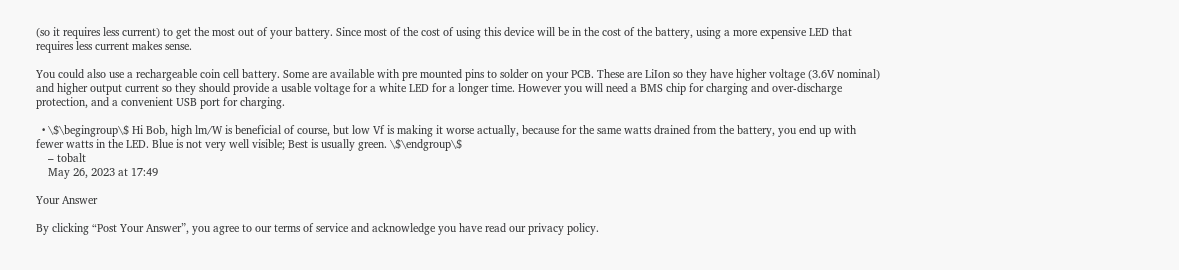(so it requires less current) to get the most out of your battery. Since most of the cost of using this device will be in the cost of the battery, using a more expensive LED that requires less current makes sense.

You could also use a rechargeable coin cell battery. Some are available with pre mounted pins to solder on your PCB. These are LiIon so they have higher voltage (3.6V nominal) and higher output current so they should provide a usable voltage for a white LED for a longer time. However you will need a BMS chip for charging and over-discharge protection, and a convenient USB port for charging.

  • \$\begingroup\$ Hi Bob, high lm/W is beneficial of course, but low Vf is making it worse actually, because for the same watts drained from the battery, you end up with fewer watts in the LED. Blue is not very well visible; Best is usually green. \$\endgroup\$
    – tobalt
    May 26, 2023 at 17:49

Your Answer

By clicking “Post Your Answer”, you agree to our terms of service and acknowledge you have read our privacy policy.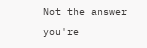Not the answer you're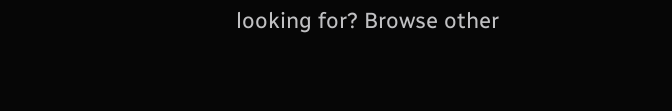looking for? Browse other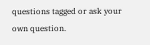questions tagged or ask your own question.